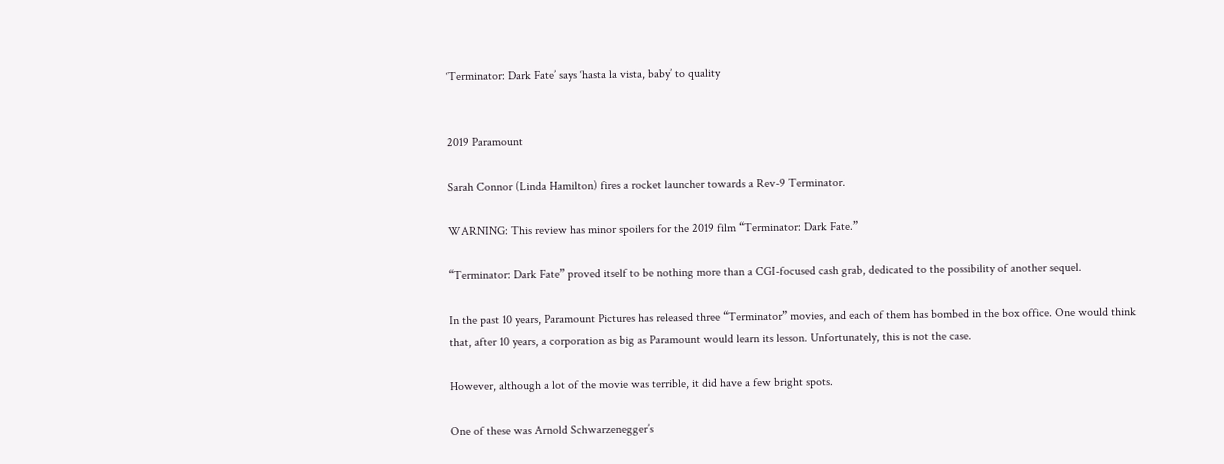‘Terminator: Dark Fate’ says ‘hasta la vista, baby’ to quality


2019 Paramount

Sarah Connor (Linda Hamilton) fires a rocket launcher towards a Rev-9 Terminator.

WARNING: This review has minor spoilers for the 2019 film “Terminator: Dark Fate.”

“Terminator: Dark Fate” proved itself to be nothing more than a CGI-focused cash grab, dedicated to the possibility of another sequel.

In the past 10 years, Paramount Pictures has released three “Terminator” movies, and each of them has bombed in the box office. One would think that, after 10 years, a corporation as big as Paramount would learn its lesson. Unfortunately, this is not the case.

However, although a lot of the movie was terrible, it did have a few bright spots.

One of these was Arnold Schwarzenegger’s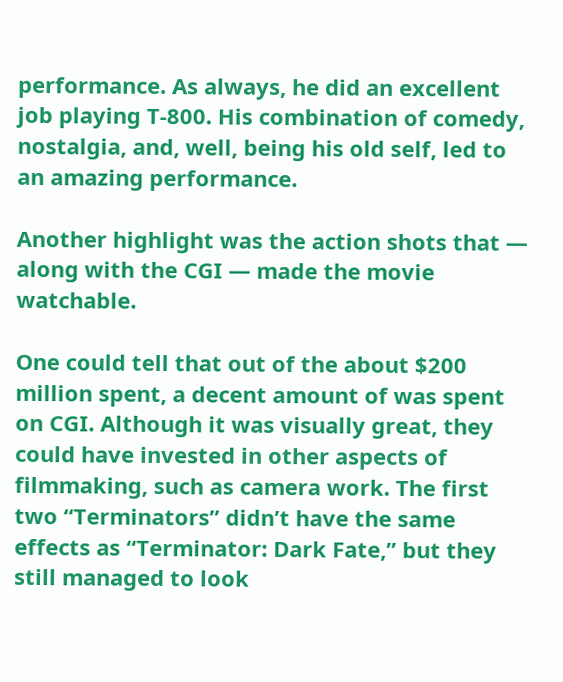performance. As always, he did an excellent job playing T-800. His combination of comedy, nostalgia, and, well, being his old self, led to an amazing performance.

Another highlight was the action shots that — along with the CGI — made the movie watchable.

One could tell that out of the about $200 million spent, a decent amount of was spent on CGI. Although it was visually great, they could have invested in other aspects of filmmaking, such as camera work. The first two “Terminators” didn’t have the same effects as “Terminator: Dark Fate,” but they still managed to look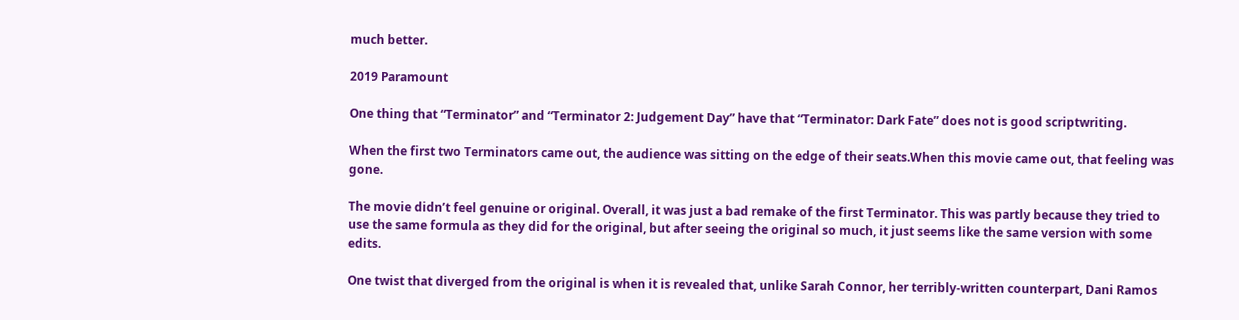much better.

2019 Paramount

One thing that “Terminator” and “Terminator 2: Judgement Day” have that “Terminator: Dark Fate” does not is good scriptwriting.

When the first two Terminators came out, the audience was sitting on the edge of their seats.When this movie came out, that feeling was gone.

The movie didn’t feel genuine or original. Overall, it was just a bad remake of the first Terminator. This was partly because they tried to use the same formula as they did for the original, but after seeing the original so much, it just seems like the same version with some edits.

One twist that diverged from the original is when it is revealed that, unlike Sarah Connor, her terribly-written counterpart, Dani Ramos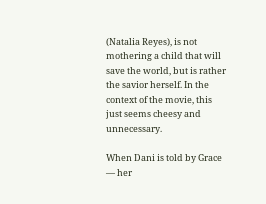(Natalia Reyes), is not mothering a child that will save the world, but is rather the savior herself. In the context of the movie, this just seems cheesy and unnecessary.

When Dani is told by Grace — her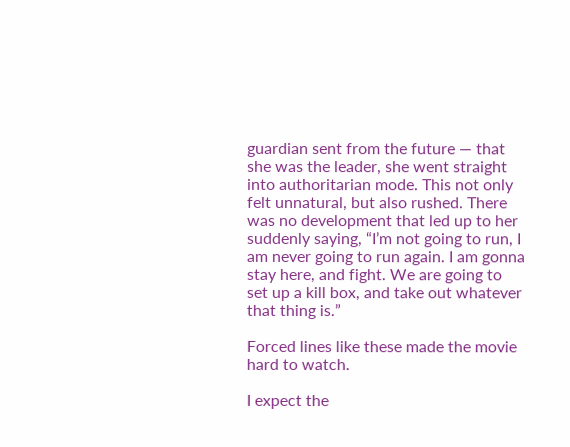guardian sent from the future — that she was the leader, she went straight into authoritarian mode. This not only felt unnatural, but also rushed. There was no development that led up to her suddenly saying, “I’m not going to run, I am never going to run again. I am gonna stay here, and fight. We are going to set up a kill box, and take out whatever that thing is.”

Forced lines like these made the movie hard to watch.

I expect the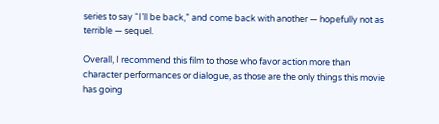series to say “I’ll be back,” and come back with another — hopefully not as terrible — sequel.

Overall, I recommend this film to those who favor action more than character performances or dialogue, as those are the only things this movie has going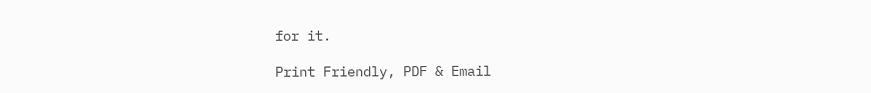for it.

Print Friendly, PDF & Email